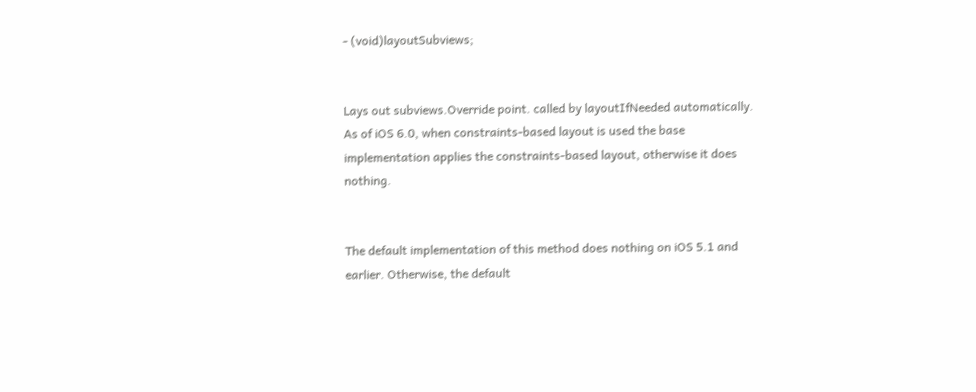- (void)layoutSubviews;


Lays out subviews.Override point. called by layoutIfNeeded automatically. As of iOS 6.0, when constraints-based layout is used the base implementation applies the constraints-based layout, otherwise it does nothing.


The default implementation of this method does nothing on iOS 5.1 and earlier. Otherwise, the default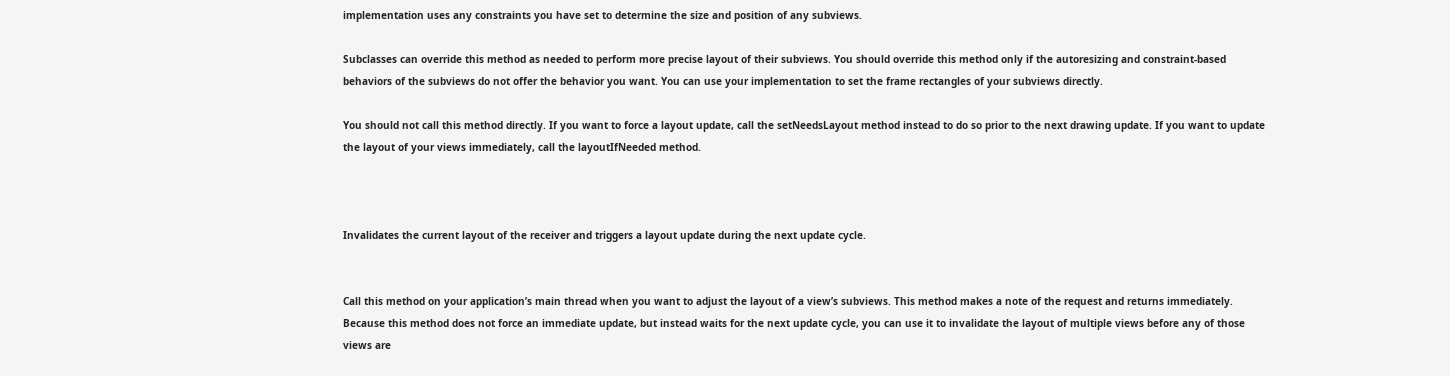implementation uses any constraints you have set to determine the size and position of any subviews.

Subclasses can override this method as needed to perform more precise layout of their subviews. You should override this method only if the autoresizing and constraint-based behaviors of the subviews do not offer the behavior you want. You can use your implementation to set the frame rectangles of your subviews directly.

You should not call this method directly. If you want to force a layout update, call the setNeedsLayout method instead to do so prior to the next drawing update. If you want to update the layout of your views immediately, call the layoutIfNeeded method.



Invalidates the current layout of the receiver and triggers a layout update during the next update cycle.


Call this method on your application’s main thread when you want to adjust the layout of a view’s subviews. This method makes a note of the request and returns immediately. Because this method does not force an immediate update, but instead waits for the next update cycle, you can use it to invalidate the layout of multiple views before any of those views are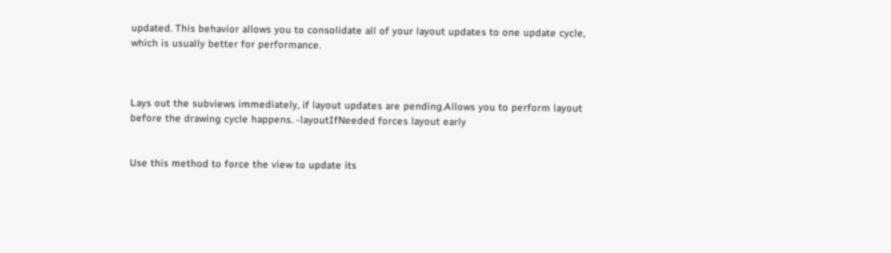updated. This behavior allows you to consolidate all of your layout updates to one update cycle, which is usually better for performance.



Lays out the subviews immediately, if layout updates are pending.Allows you to perform layout before the drawing cycle happens. -layoutIfNeeded forces layout early


Use this method to force the view to update its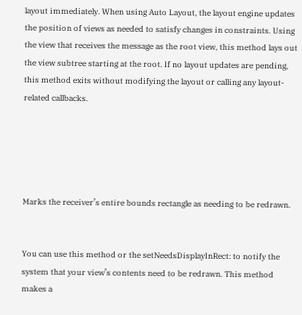layout immediately. When using Auto Layout, the layout engine updates the position of views as needed to satisfy changes in constraints. Using the view that receives the message as the root view, this method lays out the view subtree starting at the root. If no layout updates are pending, this method exits without modifying the layout or calling any layout-related callbacks.





Marks the receiver’s entire bounds rectangle as needing to be redrawn.


You can use this method or the setNeedsDisplayInRect: to notify the system that your view’s contents need to be redrawn. This method makes a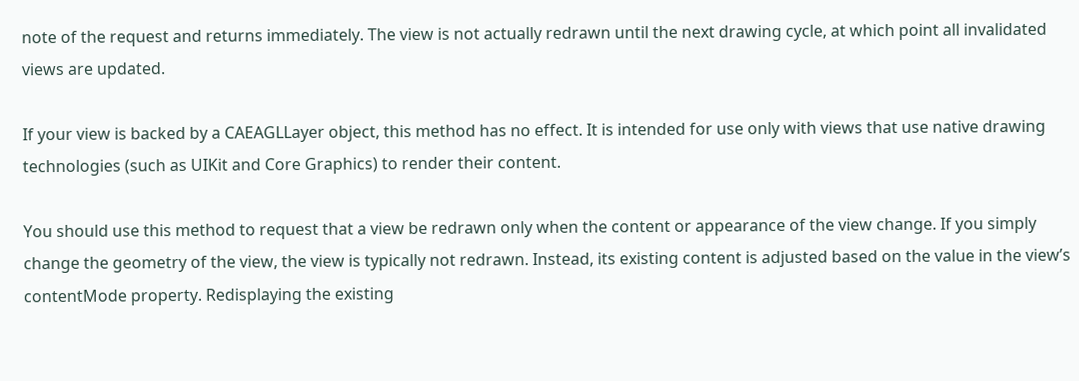note of the request and returns immediately. The view is not actually redrawn until the next drawing cycle, at which point all invalidated views are updated.

If your view is backed by a CAEAGLLayer object, this method has no effect. It is intended for use only with views that use native drawing technologies (such as UIKit and Core Graphics) to render their content.

You should use this method to request that a view be redrawn only when the content or appearance of the view change. If you simply change the geometry of the view, the view is typically not redrawn. Instead, its existing content is adjusted based on the value in the view’s contentMode property. Redisplaying the existing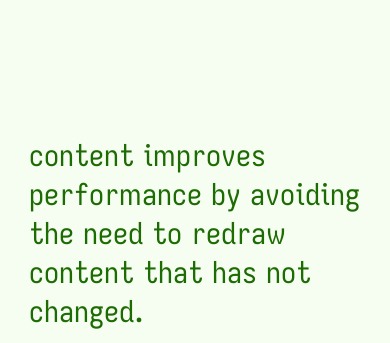content improves performance by avoiding the need to redraw content that has not changed.